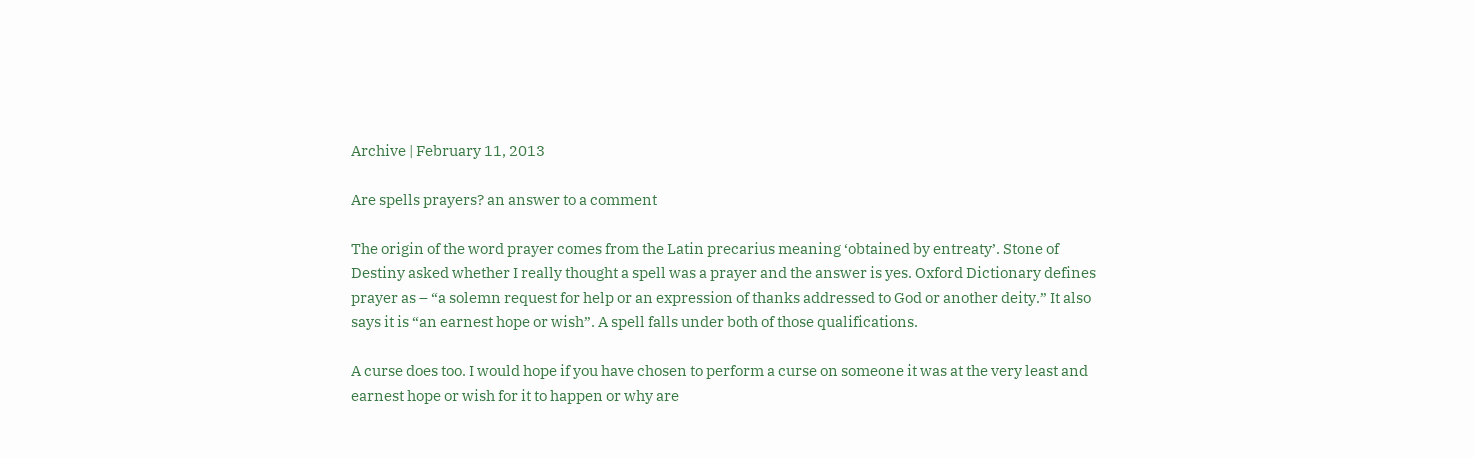Archive | February 11, 2013

Are spells prayers? an answer to a comment

The origin of the word prayer comes from the Latin precarius meaning ‘obtained by entreaty’. Stone of Destiny asked whether I really thought a spell was a prayer and the answer is yes. Oxford Dictionary defines prayer as – “a solemn request for help or an expression of thanks addressed to God or another deity.” It also says it is “an earnest hope or wish”. A spell falls under both of those qualifications.

A curse does too. I would hope if you have chosen to perform a curse on someone it was at the very least and earnest hope or wish for it to happen or why are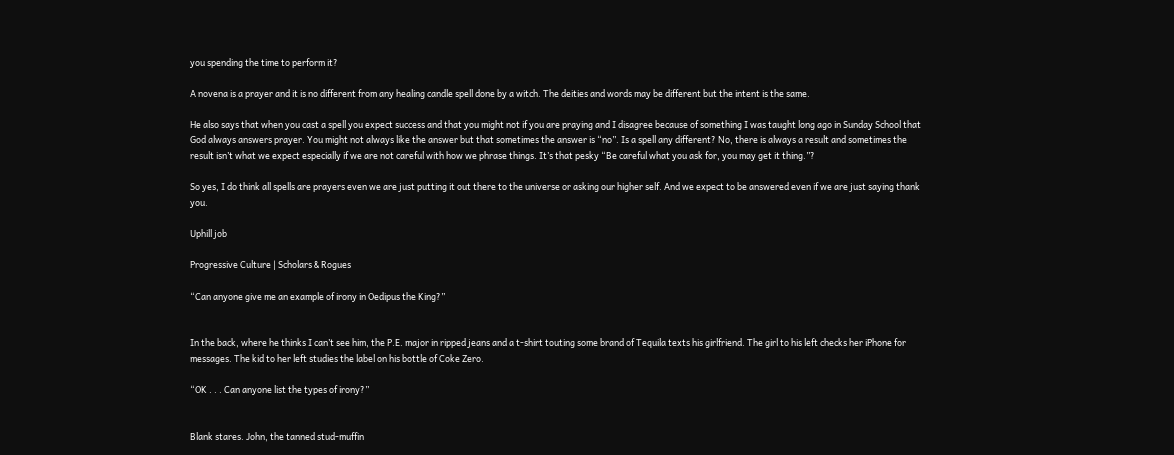you spending the time to perform it?

A novena is a prayer and it is no different from any healing candle spell done by a witch. The deities and words may be different but the intent is the same.

He also says that when you cast a spell you expect success and that you might not if you are praying and I disagree because of something I was taught long ago in Sunday School that God always answers prayer. You might not always like the answer but that sometimes the answer is “no”. Is a spell any different? No, there is always a result and sometimes the result isn’t what we expect especially if we are not careful with how we phrase things. It’s that pesky “Be careful what you ask for, you may get it thing.”?

So yes, I do think all spells are prayers even we are just putting it out there to the universe or asking our higher self. And we expect to be answered even if we are just saying thank you.

Uphill job

Progressive Culture | Scholars & Rogues

“Can anyone give me an example of irony in Oedipus the King?”


In the back, where he thinks I can’t see him, the P.E. major in ripped jeans and a t-shirt touting some brand of Tequila texts his girlfriend. The girl to his left checks her iPhone for messages. The kid to her left studies the label on his bottle of Coke Zero.

“OK . . . Can anyone list the types of irony?”


Blank stares. John, the tanned stud-muffin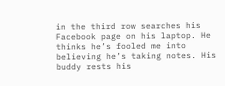in the third row searches his Facebook page on his laptop. He thinks he’s fooled me into believing he’s taking notes. His buddy rests his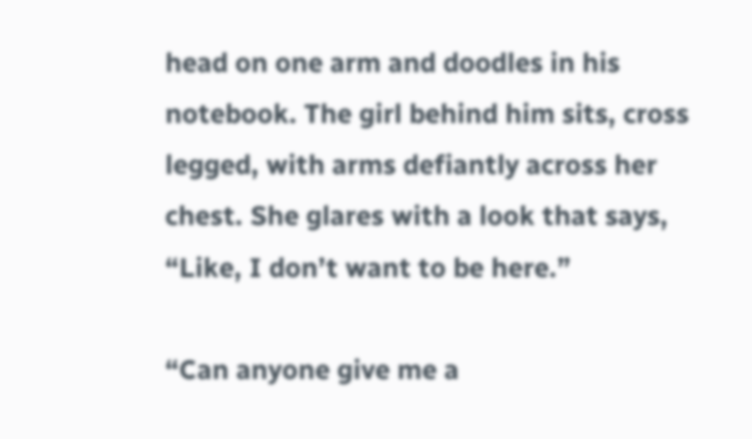head on one arm and doodles in his notebook. The girl behind him sits, cross legged, with arms defiantly across her chest. She glares with a look that says, “Like, I don’t want to be here.”

“Can anyone give me a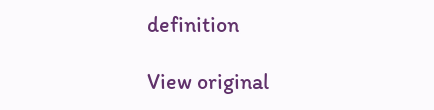definition

View original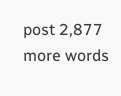post 2,877 more words